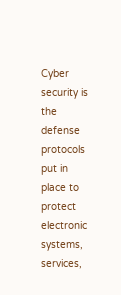Cyber security is the defense protocols put in place to protect electronic systems, services,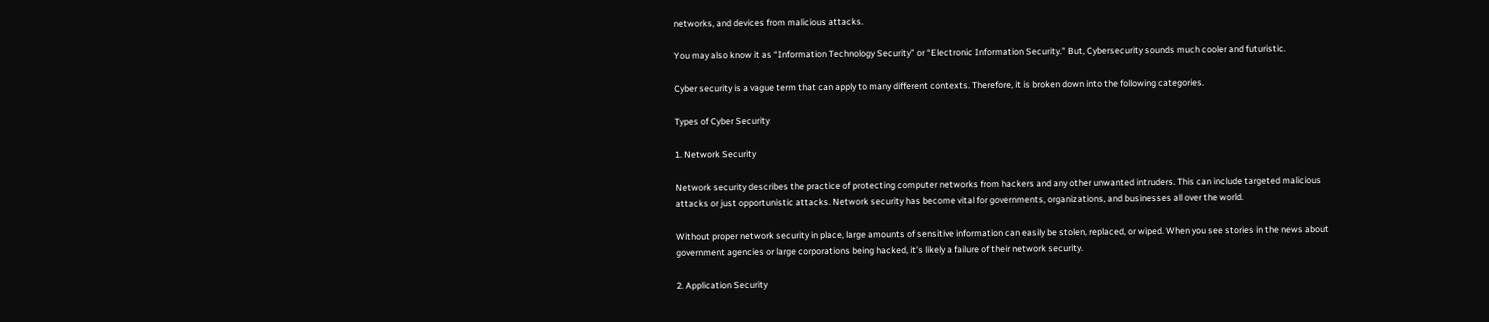networks, and devices from malicious attacks.

You may also know it as “Information Technology Security” or “Electronic Information Security.” But, Cybersecurity sounds much cooler and futuristic.

Cyber security is a vague term that can apply to many different contexts. Therefore, it is broken down into the following categories.

Types of Cyber Security

1. Network Security

Network security describes the practice of protecting computer networks from hackers and any other unwanted intruders. This can include targeted malicious attacks or just opportunistic attacks. Network security has become vital for governments, organizations, and businesses all over the world.

Without proper network security in place, large amounts of sensitive information can easily be stolen, replaced, or wiped. When you see stories in the news about government agencies or large corporations being hacked, it’s likely a failure of their network security.

2. Application Security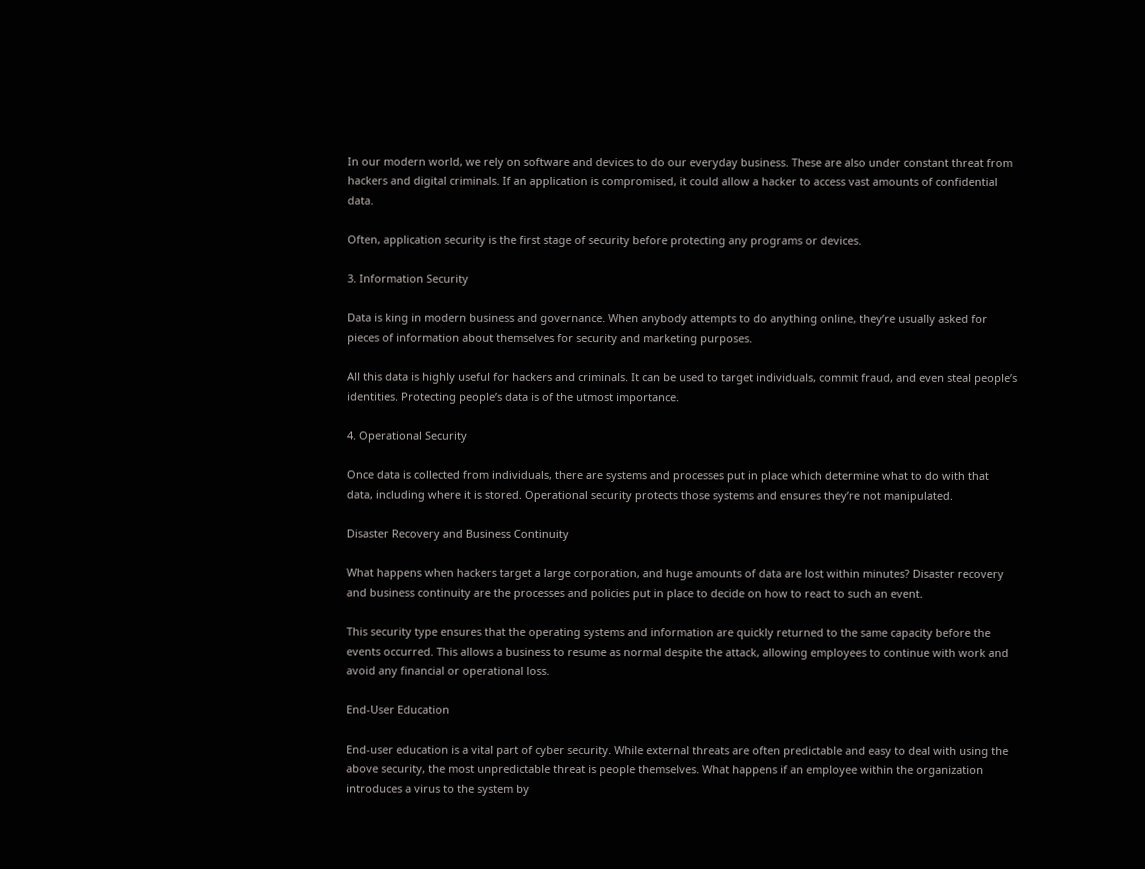In our modern world, we rely on software and devices to do our everyday business. These are also under constant threat from hackers and digital criminals. If an application is compromised, it could allow a hacker to access vast amounts of confidential data.

Often, application security is the first stage of security before protecting any programs or devices.

3. Information Security

Data is king in modern business and governance. When anybody attempts to do anything online, they’re usually asked for pieces of information about themselves for security and marketing purposes.

All this data is highly useful for hackers and criminals. It can be used to target individuals, commit fraud, and even steal people’s identities. Protecting people’s data is of the utmost importance.

4. Operational Security

Once data is collected from individuals, there are systems and processes put in place which determine what to do with that data, including where it is stored. Operational security protects those systems and ensures they’re not manipulated.

Disaster Recovery and Business Continuity

What happens when hackers target a large corporation, and huge amounts of data are lost within minutes? Disaster recovery and business continuity are the processes and policies put in place to decide on how to react to such an event.

This security type ensures that the operating systems and information are quickly returned to the same capacity before the events occurred. This allows a business to resume as normal despite the attack, allowing employees to continue with work and avoid any financial or operational loss.

End-User Education

End-user education is a vital part of cyber security. While external threats are often predictable and easy to deal with using the above security, the most unpredictable threat is people themselves. What happens if an employee within the organization introduces a virus to the system by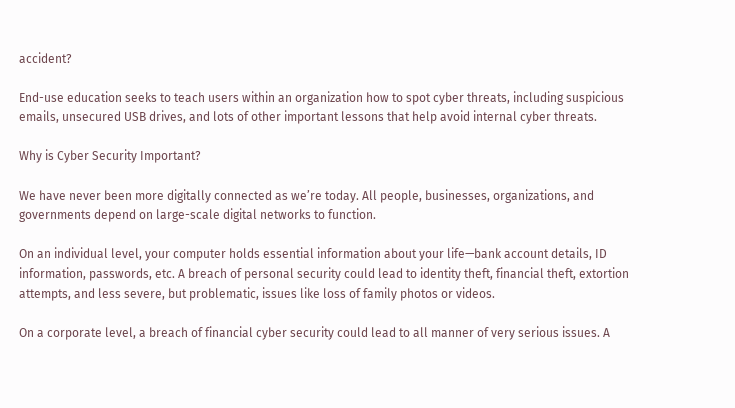accident?

End-use education seeks to teach users within an organization how to spot cyber threats, including suspicious emails, unsecured USB drives, and lots of other important lessons that help avoid internal cyber threats.

Why is Cyber Security Important?

We have never been more digitally connected as we’re today. All people, businesses, organizations, and governments depend on large-scale digital networks to function.

On an individual level, your computer holds essential information about your life—bank account details, ID information, passwords, etc. A breach of personal security could lead to identity theft, financial theft, extortion attempts, and less severe, but problematic, issues like loss of family photos or videos.

On a corporate level, a breach of financial cyber security could lead to all manner of very serious issues. A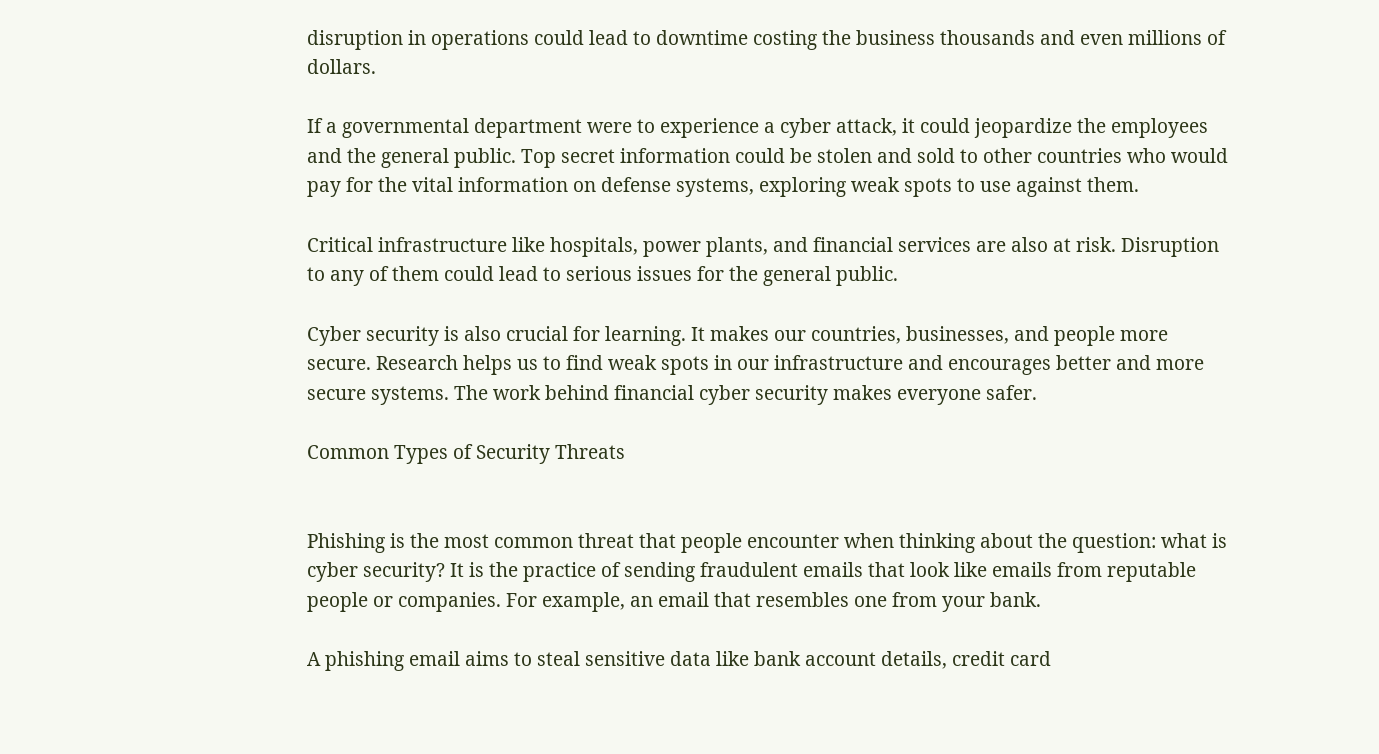disruption in operations could lead to downtime costing the business thousands and even millions of dollars.

If a governmental department were to experience a cyber attack, it could jeopardize the employees and the general public. Top secret information could be stolen and sold to other countries who would pay for the vital information on defense systems, exploring weak spots to use against them.

Critical infrastructure like hospitals, power plants, and financial services are also at risk. Disruption to any of them could lead to serious issues for the general public.

Cyber security is also crucial for learning. It makes our countries, businesses, and people more secure. Research helps us to find weak spots in our infrastructure and encourages better and more secure systems. The work behind financial cyber security makes everyone safer.

Common Types of Security Threats


Phishing is the most common threat that people encounter when thinking about the question: what is cyber security? It is the practice of sending fraudulent emails that look like emails from reputable people or companies. For example, an email that resembles one from your bank.

A phishing email aims to steal sensitive data like bank account details, credit card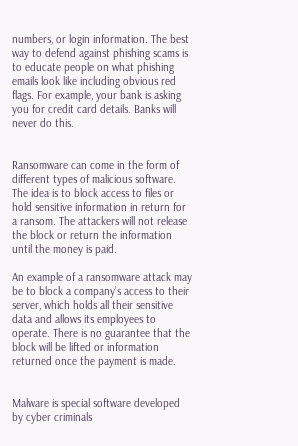numbers, or login information. The best way to defend against phishing scams is to educate people on what phishing emails look like including obvious red flags. For example, your bank is asking you for credit card details. Banks will never do this.


Ransomware can come in the form of different types of malicious software. The idea is to block access to files or hold sensitive information in return for a ransom. The attackers will not release the block or return the information until the money is paid.

An example of a ransomware attack may be to block a company’s access to their server, which holds all their sensitive data and allows its employees to operate. There is no guarantee that the block will be lifted or information returned once the payment is made.


Malware is special software developed by cyber criminals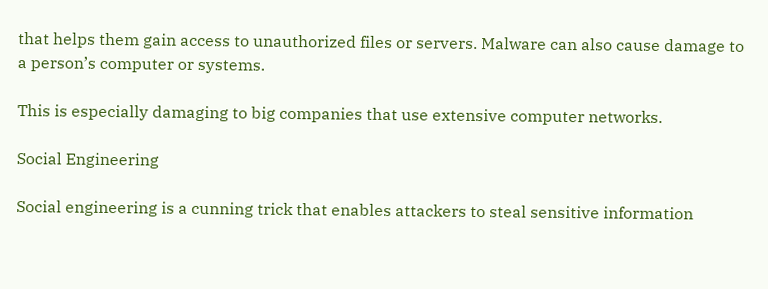that helps them gain access to unauthorized files or servers. Malware can also cause damage to a person’s computer or systems.

This is especially damaging to big companies that use extensive computer networks.

Social Engineering

Social engineering is a cunning trick that enables attackers to steal sensitive information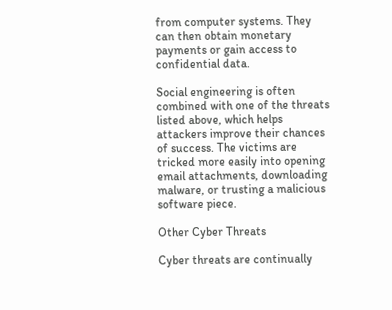from computer systems. They can then obtain monetary payments or gain access to confidential data.

Social engineering is often combined with one of the threats listed above, which helps attackers improve their chances of success. The victims are tricked more easily into opening email attachments, downloading malware, or trusting a malicious software piece.

Other Cyber Threats

Cyber threats are continually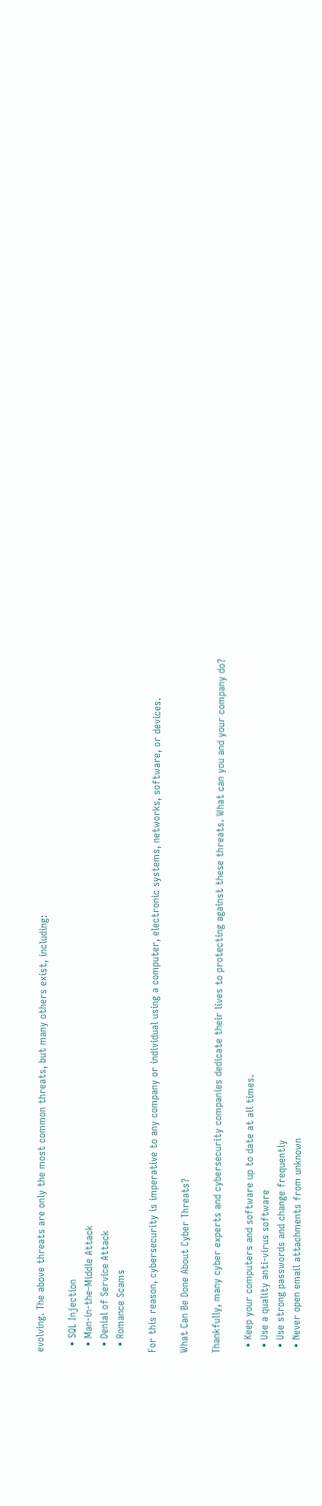evolving. The above threats are only the most common threats, but many others exist, including:

  • SQL Injection
  • Man-in-the-Middle Attack
  • Denial of Service Attack
  • Romance Scams

For this reason, cybersecurity is imperative to any company or individual using a computer, electronic systems, networks, software, or devices.

What Can Be Done About Cyber Threats?

Thankfully, many cyber experts and cybersecurity companies dedicate their lives to protecting against these threats. What can you and your company do?

  • Keep your computers and software up to date at all times.
  • Use a quality anti-virus software
  • Use strong passwords and change frequently
  • Never open email attachments from unknown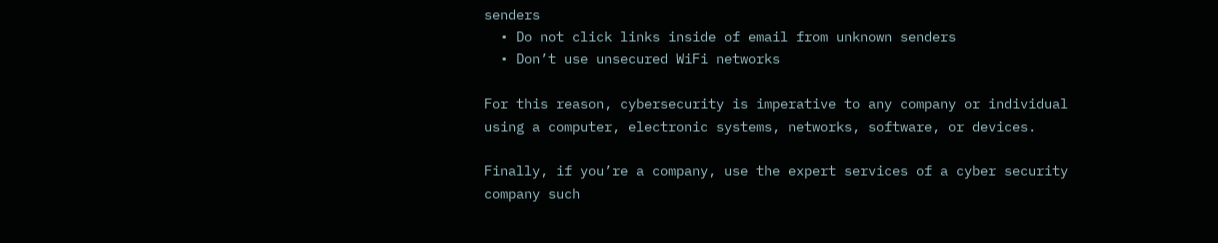senders
  • Do not click links inside of email from unknown senders
  • Don’t use unsecured WiFi networks

For this reason, cybersecurity is imperative to any company or individual using a computer, electronic systems, networks, software, or devices.

Finally, if you’re a company, use the expert services of a cyber security company such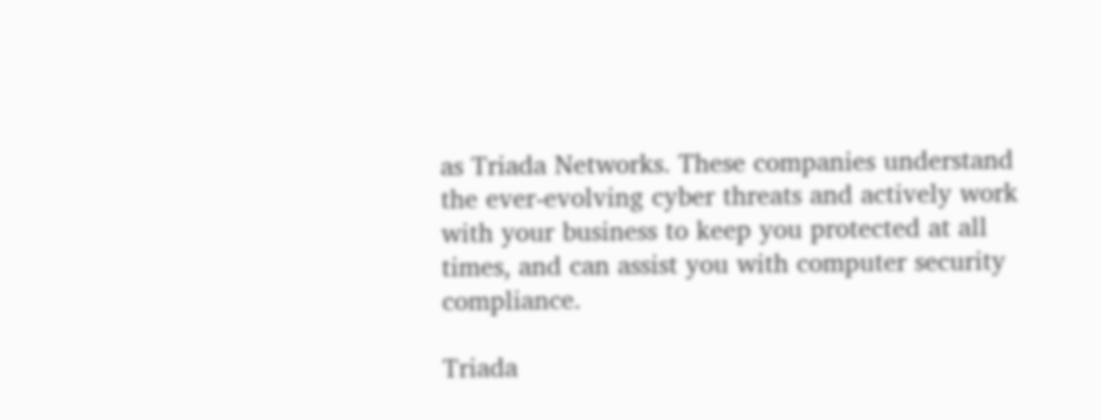as Triada Networks. These companies understand the ever-evolving cyber threats and actively work with your business to keep you protected at all times, and can assist you with computer security compliance.

Triada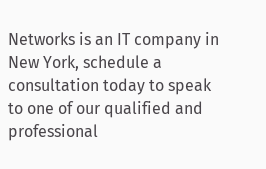Networks is an IT company in New York, schedule a consultation today to speak to one of our qualified and professional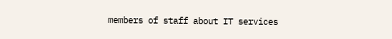members of staff about IT services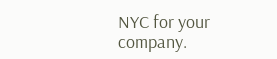NYC for your company.